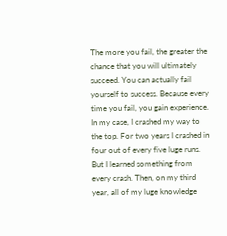The more you fail, the greater the chance that you will ultimately succeed. You can actually fail yourself to success. Because every time you fail, you gain experience. In my case, I crashed my way to the top. For two years I crashed in four out of every five luge runs. But I learned something from every crash. Then, on my third year, all of my luge knowledge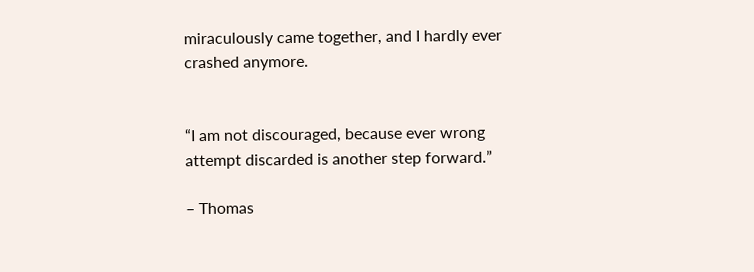miraculously came together, and I hardly ever crashed anymore.


“I am not discouraged, because ever wrong attempt discarded is another step forward.”

– Thomas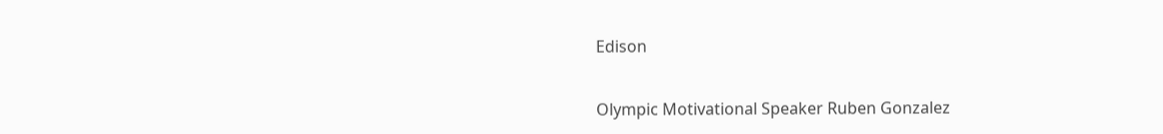Edison


Olympic Motivational Speaker Ruben Gonzalez